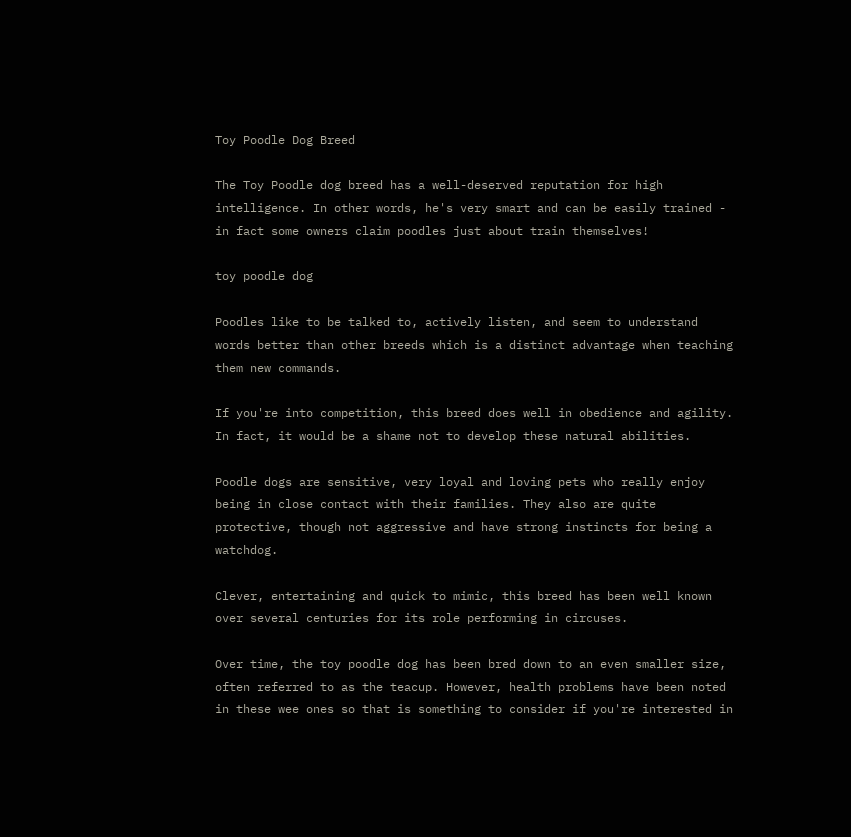Toy Poodle Dog Breed

The Toy Poodle dog breed has a well-deserved reputation for high intelligence. In other words, he's very smart and can be easily trained - in fact some owners claim poodles just about train themselves!

toy poodle dog

Poodles like to be talked to, actively listen, and seem to understand words better than other breeds which is a distinct advantage when teaching them new commands.

If you're into competition, this breed does well in obedience and agility. In fact, it would be a shame not to develop these natural abilities.

Poodle dogs are sensitive, very loyal and loving pets who really enjoy being in close contact with their families. They also are quite protective, though not aggressive and have strong instincts for being a watchdog.

Clever, entertaining and quick to mimic, this breed has been well known over several centuries for its role performing in circuses.

Over time, the toy poodle dog has been bred down to an even smaller size, often referred to as the teacup. However, health problems have been noted in these wee ones so that is something to consider if you're interested in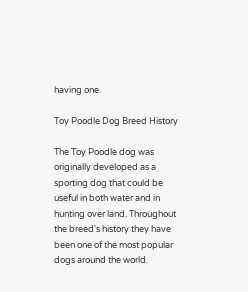having one.

Toy Poodle Dog Breed History

The Toy Poodle dog was originally developed as a sporting dog that could be useful in both water and in hunting over land. Throughout the breed's history they have been one of the most popular dogs around the world.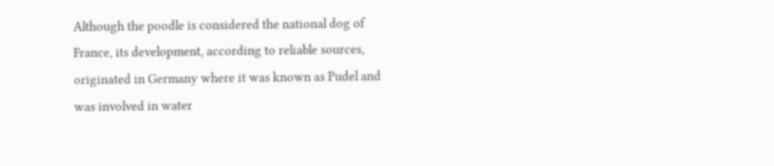Although the poodle is considered the national dog of France, its development, according to reliable sources, originated in Germany where it was known as Pudel and was involved in water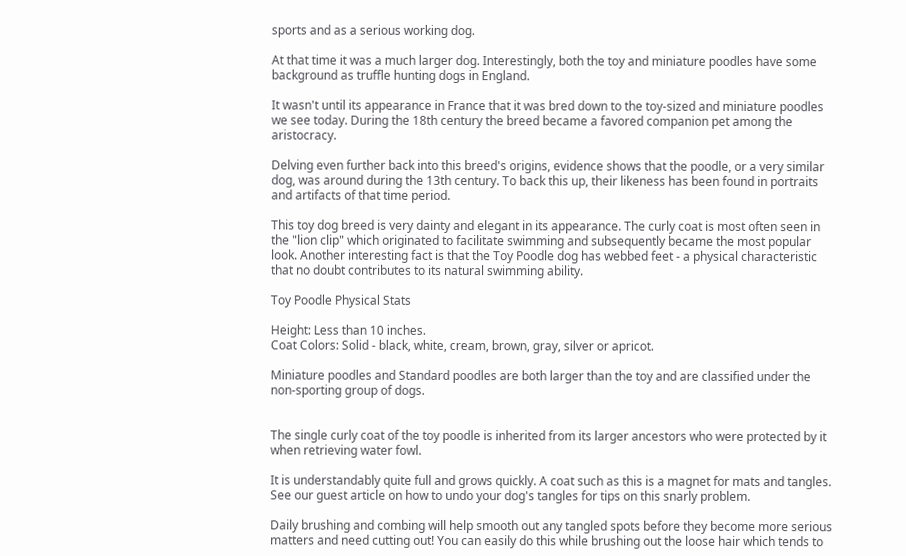sports and as a serious working dog.

At that time it was a much larger dog. Interestingly, both the toy and miniature poodles have some background as truffle hunting dogs in England.

It wasn't until its appearance in France that it was bred down to the toy-sized and miniature poodles we see today. During the 18th century the breed became a favored companion pet among the aristocracy.

Delving even further back into this breed's origins, evidence shows that the poodle, or a very similar dog, was around during the 13th century. To back this up, their likeness has been found in portraits and artifacts of that time period.

This toy dog breed is very dainty and elegant in its appearance. The curly coat is most often seen in the "lion clip" which originated to facilitate swimming and subsequently became the most popular look. Another interesting fact is that the Toy Poodle dog has webbed feet - a physical characteristic that no doubt contributes to its natural swimming ability.

Toy Poodle Physical Stats

Height: Less than 10 inches.
Coat Colors: Solid - black, white, cream, brown, gray, silver or apricot.

Miniature poodles and Standard poodles are both larger than the toy and are classified under the non-sporting group of dogs.


The single curly coat of the toy poodle is inherited from its larger ancestors who were protected by it when retrieving water fowl.

It is understandably quite full and grows quickly. A coat such as this is a magnet for mats and tangles. See our guest article on how to undo your dog's tangles for tips on this snarly problem.

Daily brushing and combing will help smooth out any tangled spots before they become more serious matters and need cutting out! You can easily do this while brushing out the loose hair which tends to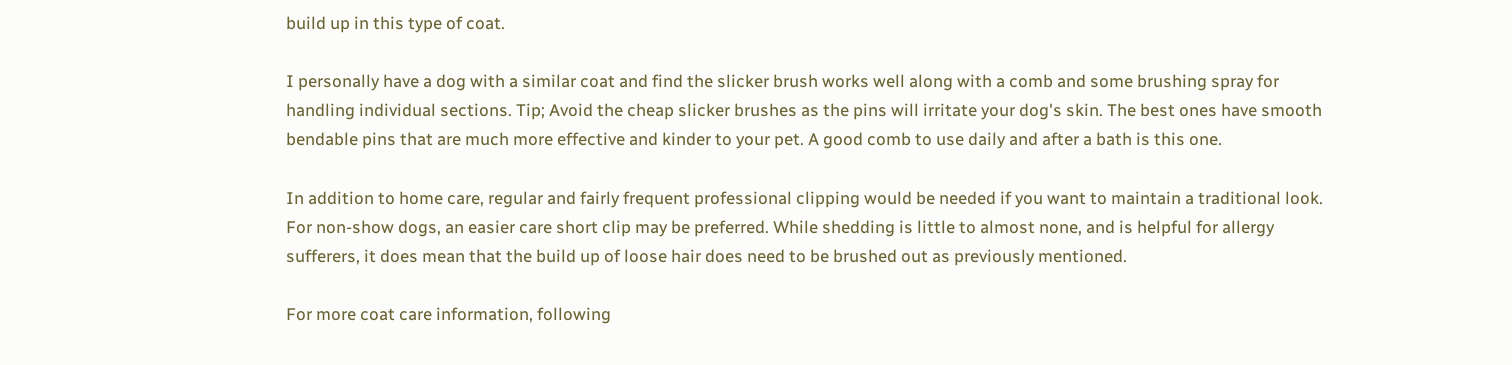build up in this type of coat.

I personally have a dog with a similar coat and find the slicker brush works well along with a comb and some brushing spray for handling individual sections. Tip; Avoid the cheap slicker brushes as the pins will irritate your dog's skin. The best ones have smooth bendable pins that are much more effective and kinder to your pet. A good comb to use daily and after a bath is this one.

In addition to home care, regular and fairly frequent professional clipping would be needed if you want to maintain a traditional look. For non-show dogs, an easier care short clip may be preferred. While shedding is little to almost none, and is helpful for allergy sufferers, it does mean that the build up of loose hair does need to be brushed out as previously mentioned.

For more coat care information, following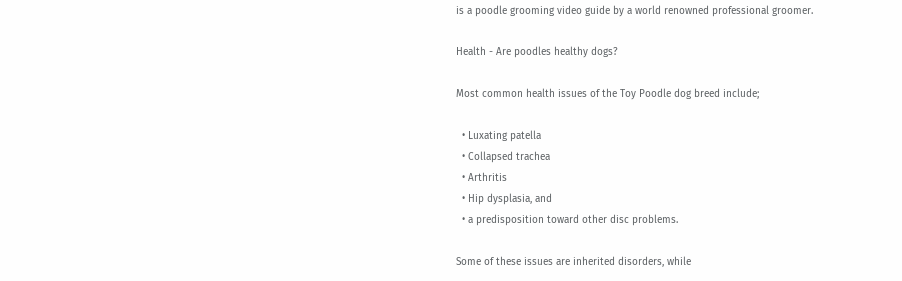is a poodle grooming video guide by a world renowned professional groomer.

Health - Are poodles healthy dogs?

Most common health issues of the Toy Poodle dog breed include;

  • Luxating patella
  • Collapsed trachea
  • Arthritis
  • Hip dysplasia, and
  • a predisposition toward other disc problems.

Some of these issues are inherited disorders, while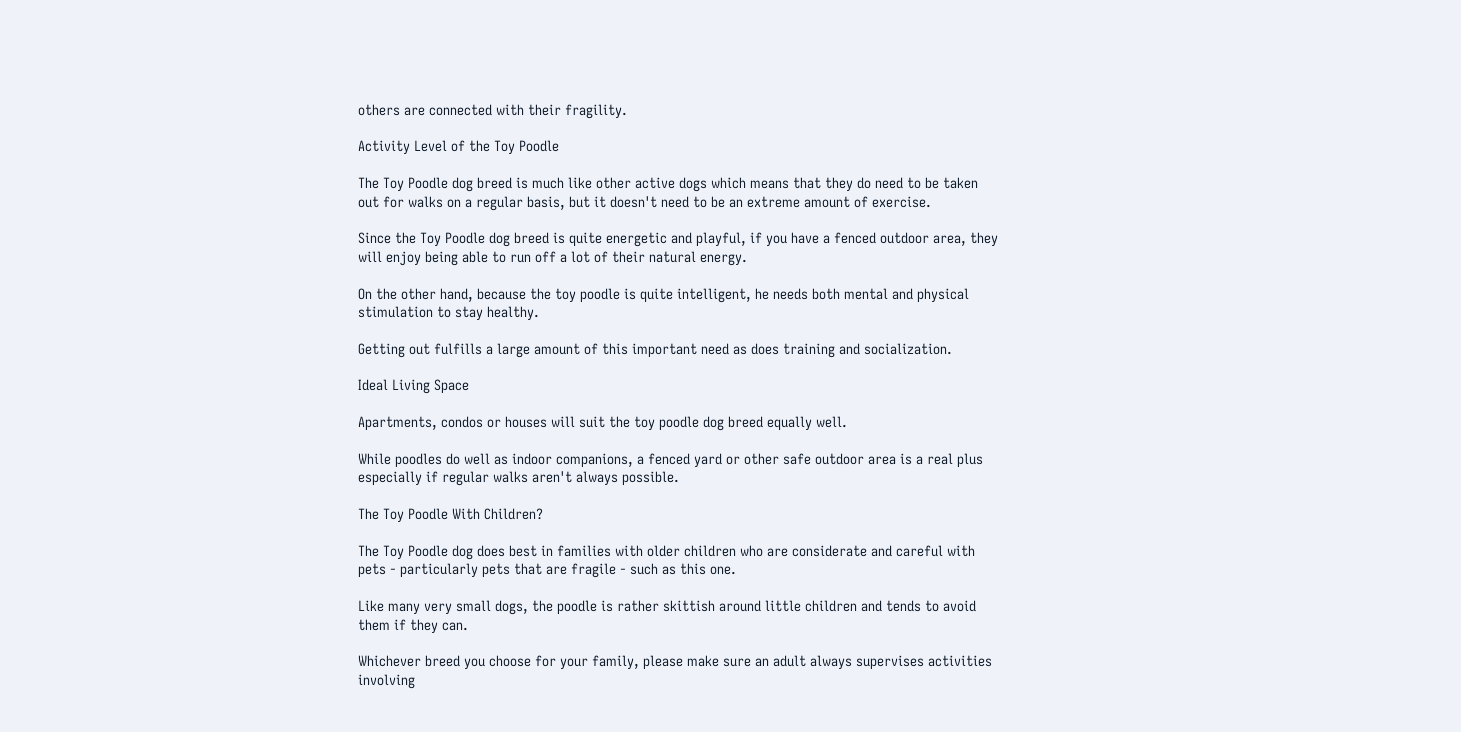others are connected with their fragility.

Activity Level of the Toy Poodle

The Toy Poodle dog breed is much like other active dogs which means that they do need to be taken out for walks on a regular basis, but it doesn't need to be an extreme amount of exercise.

Since the Toy Poodle dog breed is quite energetic and playful, if you have a fenced outdoor area, they will enjoy being able to run off a lot of their natural energy.

On the other hand, because the toy poodle is quite intelligent, he needs both mental and physical stimulation to stay healthy.

Getting out fulfills a large amount of this important need as does training and socialization.

Ideal Living Space

Apartments, condos or houses will suit the toy poodle dog breed equally well.

While poodles do well as indoor companions, a fenced yard or other safe outdoor area is a real plus especially if regular walks aren't always possible.

The Toy Poodle With Children?

The Toy Poodle dog does best in families with older children who are considerate and careful with pets - particularly pets that are fragile - such as this one.

Like many very small dogs, the poodle is rather skittish around little children and tends to avoid them if they can.

Whichever breed you choose for your family, please make sure an adult always supervises activities involving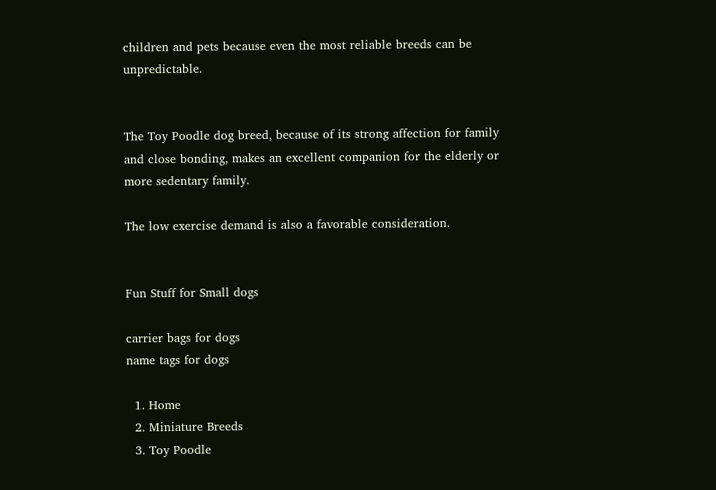children and pets because even the most reliable breeds can be unpredictable.


The Toy Poodle dog breed, because of its strong affection for family and close bonding, makes an excellent companion for the elderly or more sedentary family.

The low exercise demand is also a favorable consideration.


Fun Stuff for Small dogs

carrier bags for dogs
name tags for dogs

  1. Home
  2. Miniature Breeds
  3. Toy Poodle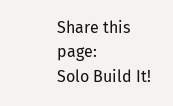Share this page:
Solo Build It!